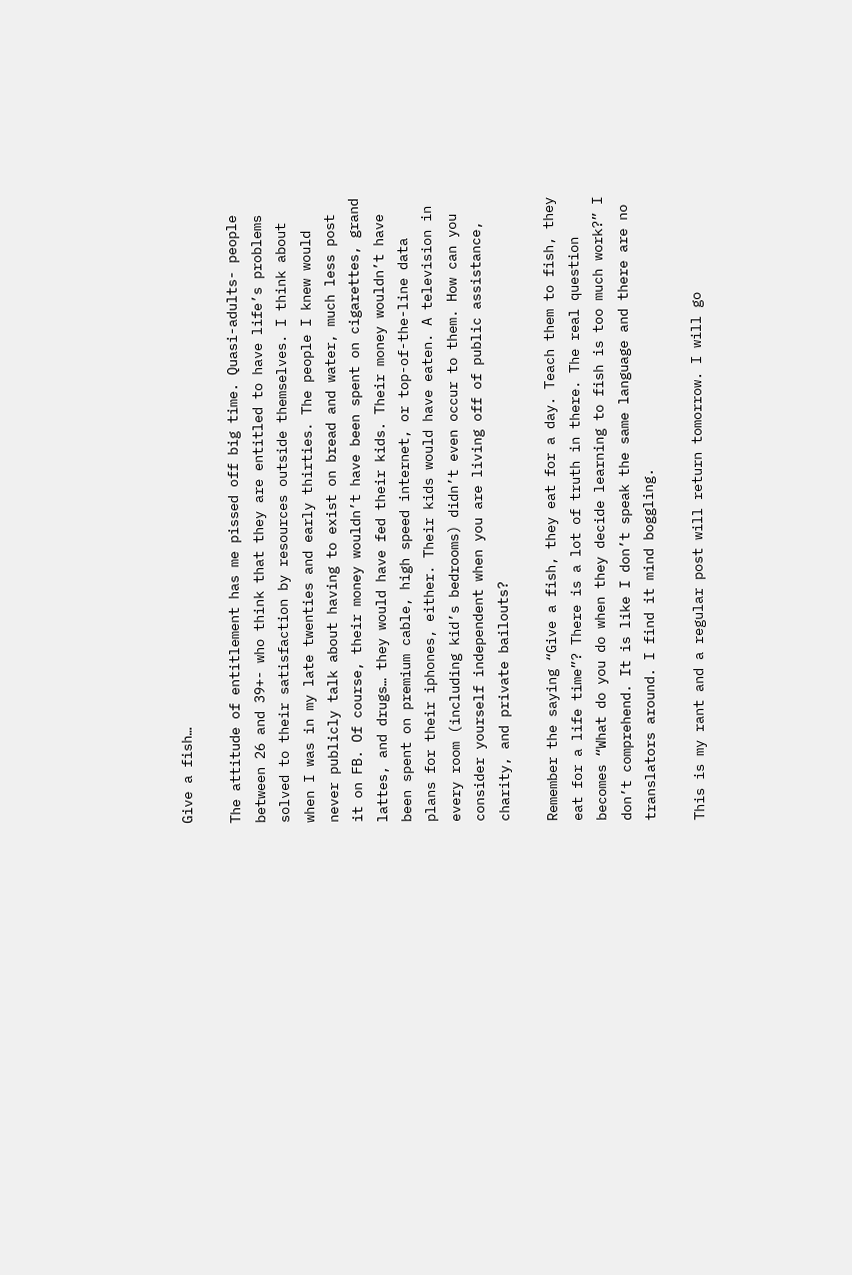Give a fish…

The attitude of entitlement has me pissed off big time. Quasi-adults- people between 26 and 39+- who think that they are entitled to have life’s problems solved to their satisfaction by resources outside themselves. I think about when I was in my late twenties and early thirties. The people I knew would never publicly talk about having to exist on bread and water, much less post it on FB. Of course, their money wouldn’t have been spent on cigarettes, grand lattes, and drugs… they would have fed their kids. Their money wouldn’t have been spent on premium cable, high speed internet, or top-of-the-line data plans for their iphones, either. Their kids would have eaten. A television in every room (including kid’s bedrooms) didn’t even occur to them. How can you consider yourself independent when you are living off of public assistance, charity, and private bailouts?

Remember the saying “Give a fish, they eat for a day. Teach them to fish, they eat for a life time”? There is a lot of truth in there. The real question becomes “What do you do when they decide learning to fish is too much work?” I don’t comprehend. It is like I don’t speak the same language and there are no translators around. I find it mind boggling.

This is my rant and a regular post will return tomorrow. I will go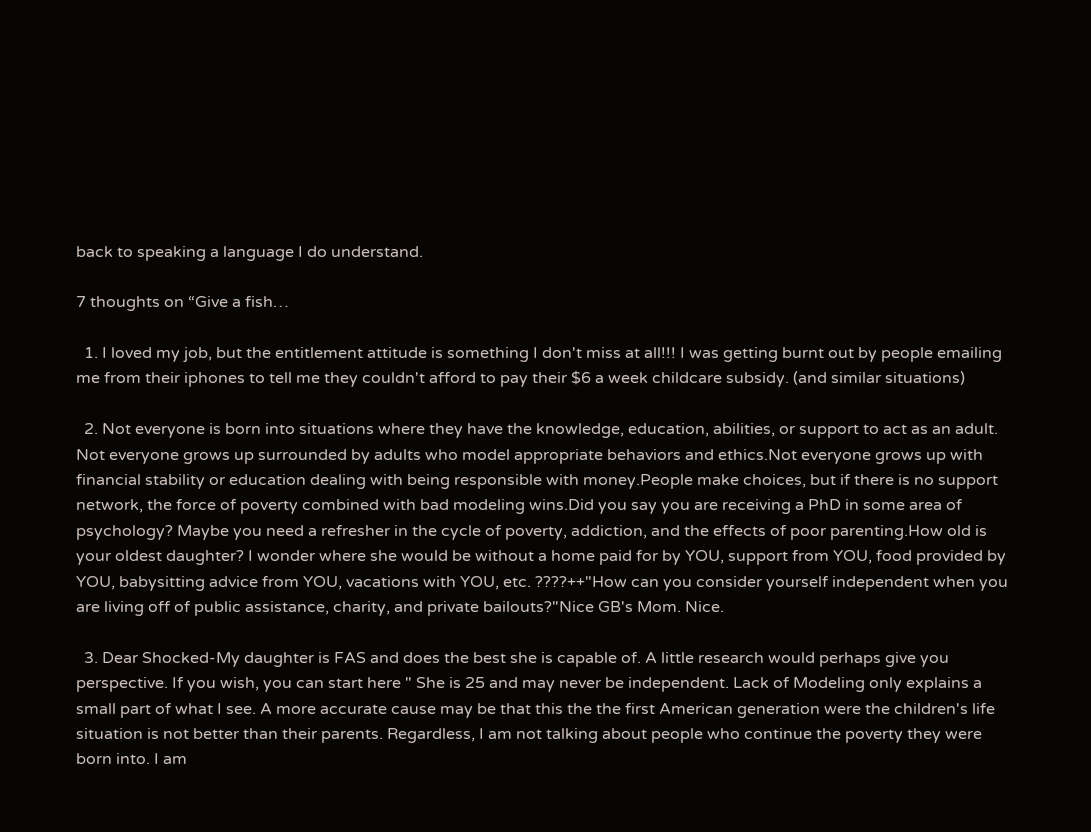back to speaking a language I do understand.

7 thoughts on “Give a fish…

  1. I loved my job, but the entitlement attitude is something I don't miss at all!!! I was getting burnt out by people emailing me from their iphones to tell me they couldn't afford to pay their $6 a week childcare subsidy. (and similar situations)

  2. Not everyone is born into situations where they have the knowledge, education, abilities, or support to act as an adult. Not everyone grows up surrounded by adults who model appropriate behaviors and ethics.Not everyone grows up with financial stability or education dealing with being responsible with money.People make choices, but if there is no support network, the force of poverty combined with bad modeling wins.Did you say you are receiving a PhD in some area of psychology? Maybe you need a refresher in the cycle of poverty, addiction, and the effects of poor parenting.How old is your oldest daughter? I wonder where she would be without a home paid for by YOU, support from YOU, food provided by YOU, babysitting advice from YOU, vacations with YOU, etc. ????++"How can you consider yourself independent when you are living off of public assistance, charity, and private bailouts?"Nice GB's Mom. Nice.

  3. Dear Shocked-My daughter is FAS and does the best she is capable of. A little research would perhaps give you perspective. If you wish, you can start here " She is 25 and may never be independent. Lack of Modeling only explains a small part of what I see. A more accurate cause may be that this the the first American generation were the children's life situation is not better than their parents. Regardless, I am not talking about people who continue the poverty they were born into. I am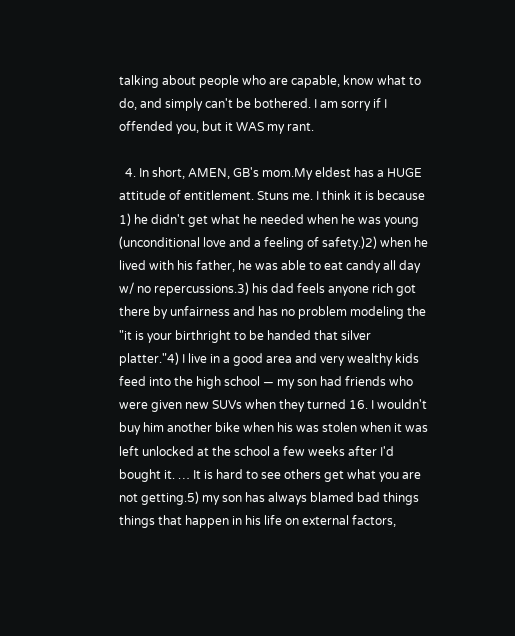talking about people who are capable, know what to do, and simply can't be bothered. I am sorry if I offended you, but it WAS my rant.

  4. In short, AMEN, GB's mom.My eldest has a HUGE attitude of entitlement. Stuns me. I think it is because 1) he didn't get what he needed when he was young (unconditional love and a feeling of safety.)2) when he lived with his father, he was able to eat candy all day w/ no repercussions.3) his dad feels anyone rich got there by unfairness and has no problem modeling the "it is your birthright to be handed that silver platter."4) I live in a good area and very wealthy kids feed into the high school — my son had friends who were given new SUVs when they turned 16. I wouldn't buy him another bike when his was stolen when it was left unlocked at the school a few weeks after I'd bought it. … It is hard to see others get what you are not getting.5) my son has always blamed bad things things that happen in his life on external factors,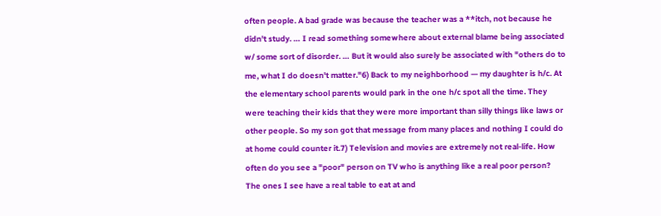often people. A bad grade was because the teacher was a **itch, not because he didn't study. … I read something somewhere about external blame being associated w/ some sort of disorder. … But it would also surely be associated with "others do to me, what I do doesn't matter."6) Back to my neighborhood — my daughter is h/c. At the elementary school parents would park in the one h/c spot all the time. They were teaching their kids that they were more important than silly things like laws or other people. So my son got that message from many places and nothing I could do at home could counter it.7) Television and movies are extremely not real-life. How often do you see a "poor" person on TV who is anything like a real poor person? The ones I see have a real table to eat at and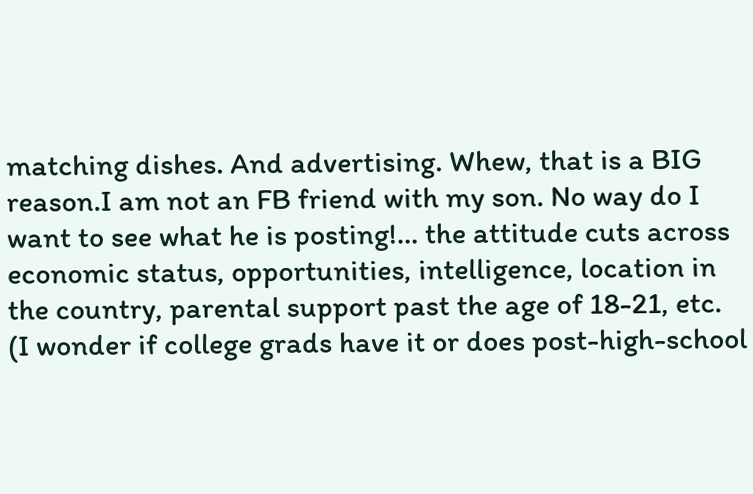matching dishes. And advertising. Whew, that is a BIG reason.I am not an FB friend with my son. No way do I want to see what he is posting!… the attitude cuts across economic status, opportunities, intelligence, location in the country, parental support past the age of 18-21, etc. (I wonder if college grads have it or does post-high-school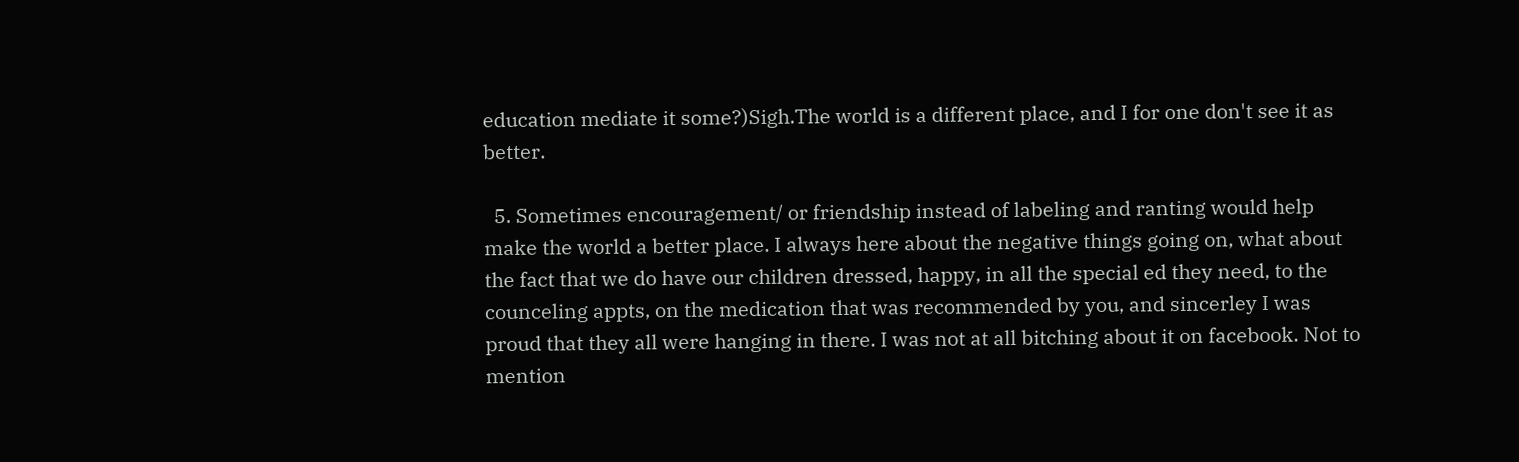education mediate it some?)Sigh.The world is a different place, and I for one don't see it as better.

  5. Sometimes encouragement/ or friendship instead of labeling and ranting would help make the world a better place. I always here about the negative things going on, what about the fact that we do have our children dressed, happy, in all the special ed they need, to the counceling appts, on the medication that was recommended by you, and sincerley I was proud that they all were hanging in there. I was not at all bitching about it on facebook. Not to mention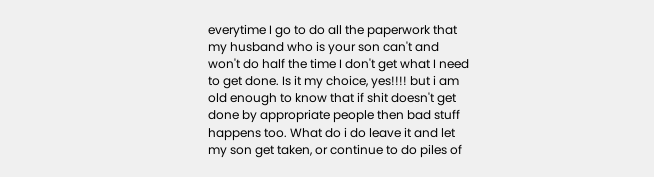everytime I go to do all the paperwork that my husband who is your son can't and won't do half the time I don't get what I need to get done. Is it my choice, yes!!!! but i am old enough to know that if shit doesn't get done by appropriate people then bad stuff happens too. What do i do leave it and let my son get taken, or continue to do piles of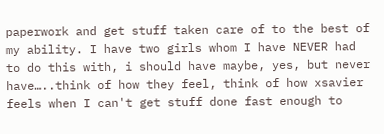paperwork and get stuff taken care of to the best of my ability. I have two girls whom I have NEVER had to do this with, i should have maybe, yes, but never have…..think of how they feel, think of how xsavier feels when I can't get stuff done fast enough to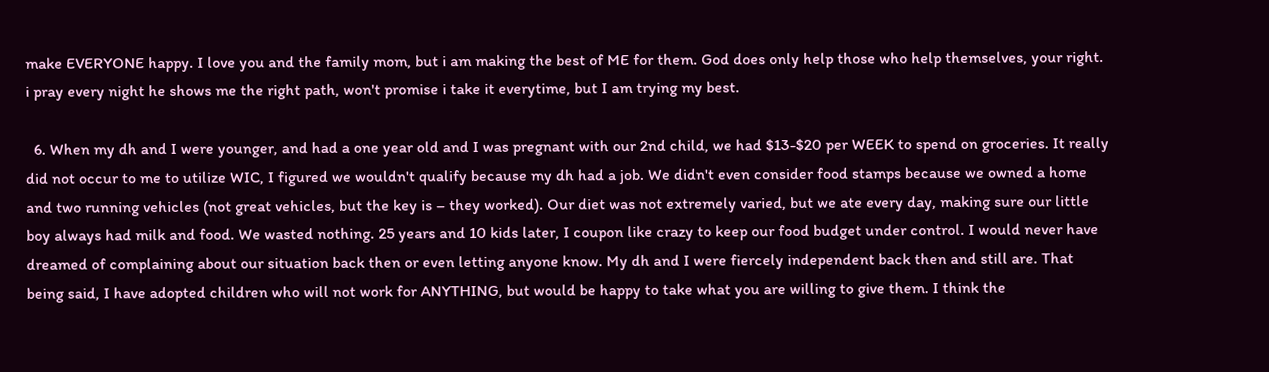make EVERYONE happy. I love you and the family mom, but i am making the best of ME for them. God does only help those who help themselves, your right. i pray every night he shows me the right path, won't promise i take it everytime, but I am trying my best.

  6. When my dh and I were younger, and had a one year old and I was pregnant with our 2nd child, we had $13-$20 per WEEK to spend on groceries. It really did not occur to me to utilize WIC, I figured we wouldn't qualify because my dh had a job. We didn't even consider food stamps because we owned a home and two running vehicles (not great vehicles, but the key is – they worked). Our diet was not extremely varied, but we ate every day, making sure our little boy always had milk and food. We wasted nothing. 25 years and 10 kids later, I coupon like crazy to keep our food budget under control. I would never have dreamed of complaining about our situation back then or even letting anyone know. My dh and I were fiercely independent back then and still are. That being said, I have adopted children who will not work for ANYTHING, but would be happy to take what you are willing to give them. I think the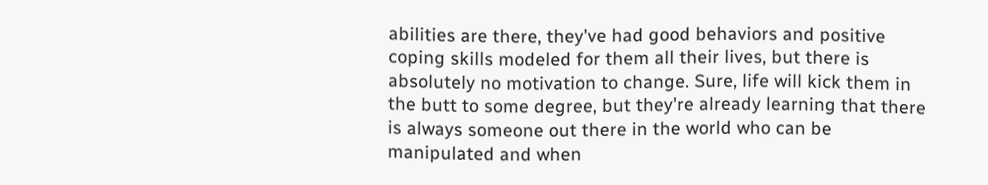abilities are there, they've had good behaviors and positive coping skills modeled for them all their lives, but there is absolutely no motivation to change. Sure, life will kick them in the butt to some degree, but they're already learning that there is always someone out there in the world who can be manipulated and when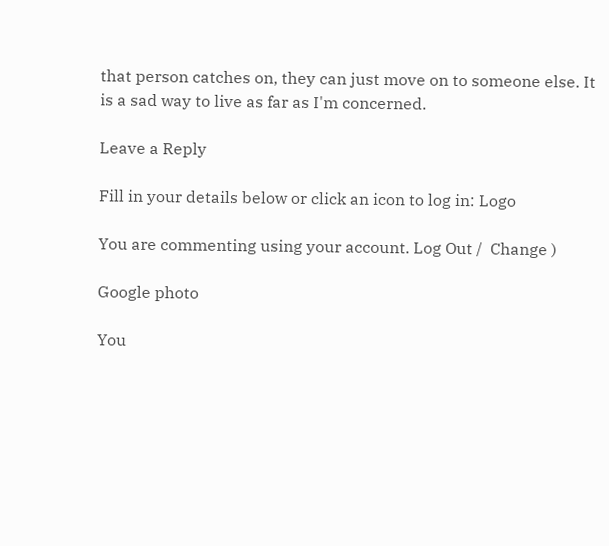that person catches on, they can just move on to someone else. It is a sad way to live as far as I'm concerned.

Leave a Reply

Fill in your details below or click an icon to log in: Logo

You are commenting using your account. Log Out /  Change )

Google photo

You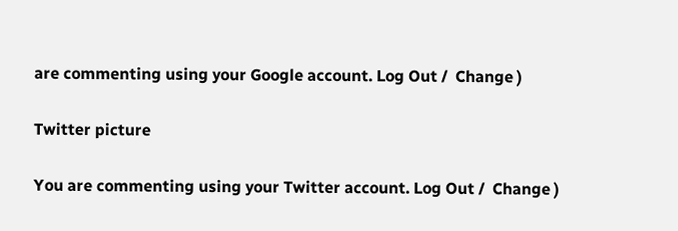are commenting using your Google account. Log Out /  Change )

Twitter picture

You are commenting using your Twitter account. Log Out /  Change )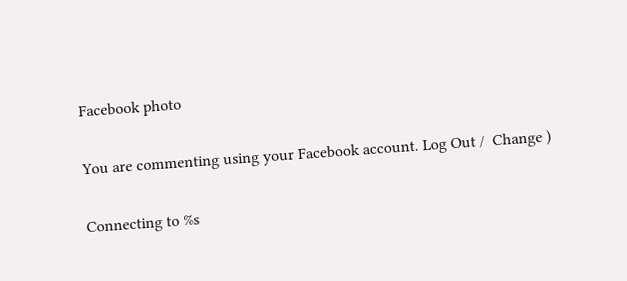Facebook photo

You are commenting using your Facebook account. Log Out /  Change )

Connecting to %s